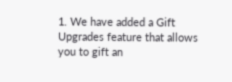1. We have added a Gift Upgrades feature that allows you to gift an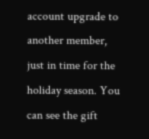account upgrade to another member, just in time for the holiday season. You can see the gift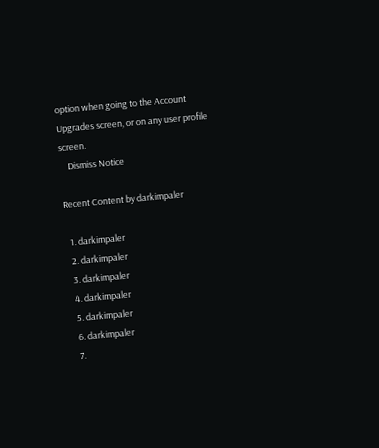option when going to the Account Upgrades screen, or on any user profile screen.
    Dismiss Notice

Recent Content by darkimpaler

  1. darkimpaler
  2. darkimpaler
  3. darkimpaler
  4. darkimpaler
  5. darkimpaler
  6. darkimpaler
  7.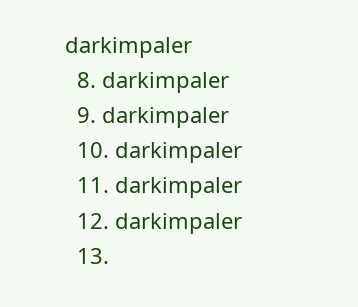darkimpaler
  8. darkimpaler
  9. darkimpaler
  10. darkimpaler
  11. darkimpaler
  12. darkimpaler
  13.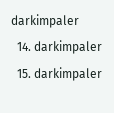darkimpaler
  14. darkimpaler
  15. darkimpaler